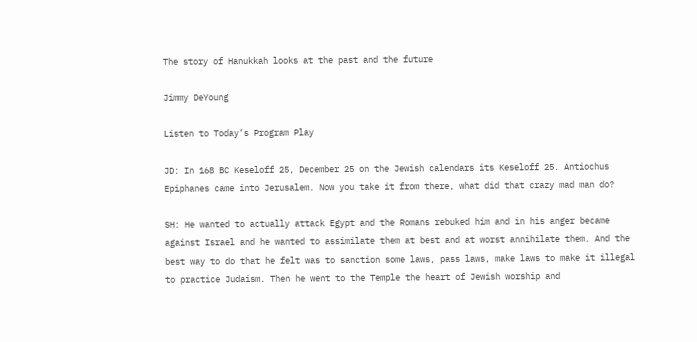The story of Hanukkah looks at the past and the future

Jimmy DeYoung

Listen to Today’s Program Play

JD: In 168 BC Keseloff 25, December 25 on the Jewish calendars its Keseloff 25. Antiochus Epiphanes came into Jerusalem. Now you take it from there, what did that crazy mad man do?

SH: He wanted to actually attack Egypt and the Romans rebuked him and in his anger became against Israel and he wanted to assimilate them at best and at worst annihilate them. And the best way to do that he felt was to sanction some laws, pass laws, make laws to make it illegal to practice Judaism. Then he went to the Temple the heart of Jewish worship and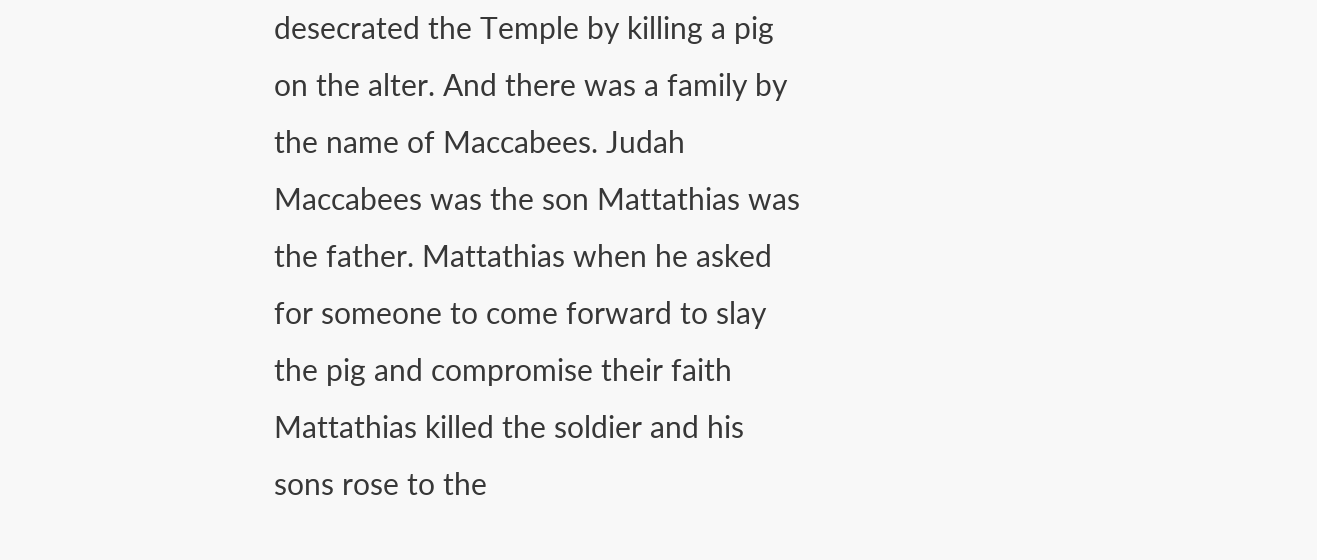desecrated the Temple by killing a pig on the alter. And there was a family by the name of Maccabees. Judah Maccabees was the son Mattathias was the father. Mattathias when he asked for someone to come forward to slay the pig and compromise their faith Mattathias killed the soldier and his sons rose to the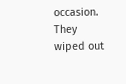occasion. They wiped out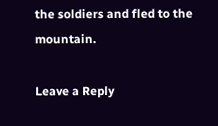the soldiers and fled to the mountain.

Leave a Reply